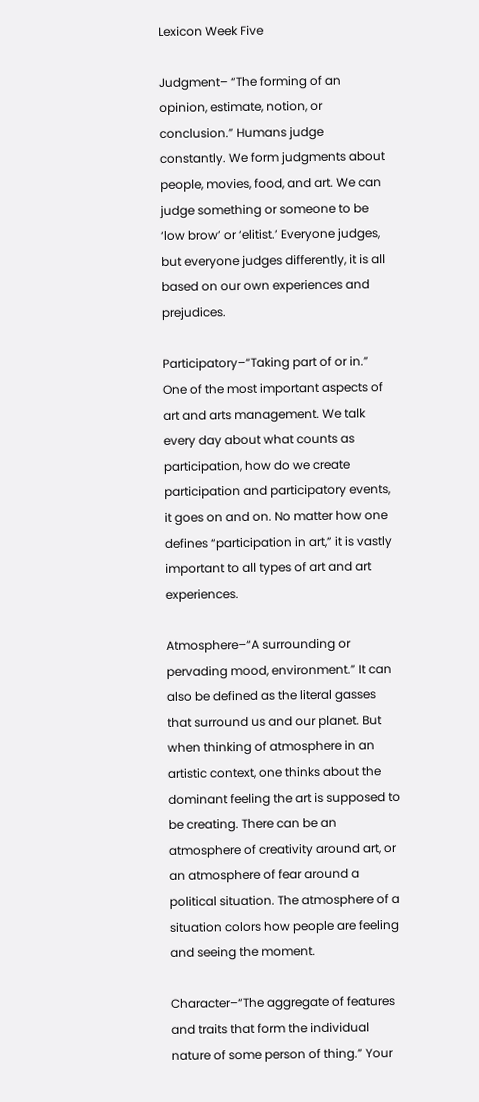Lexicon Week Five

Judgment– “The forming of an opinion, estimate, notion, or conclusion.” Humans judge constantly. We form judgments about people, movies, food, and art. We can judge something or someone to be ‘low brow’ or ‘elitist.’ Everyone judges, but everyone judges differently, it is all based on our own experiences and prejudices.

Participatory–“Taking part of or in.” One of the most important aspects of art and arts management. We talk every day about what counts as participation, how do we create participation and participatory events, it goes on and on. No matter how one defines “participation in art,” it is vastly important to all types of art and art experiences.

Atmosphere–“A surrounding or pervading mood, environment.” It can also be defined as the literal gasses that surround us and our planet. But when thinking of atmosphere in an artistic context, one thinks about the dominant feeling the art is supposed to be creating. There can be an atmosphere of creativity around art, or an atmosphere of fear around a political situation. The atmosphere of a situation colors how people are feeling and seeing the moment.

Character–“The aggregate of features and traits that form the individual nature of some person of thing.” Your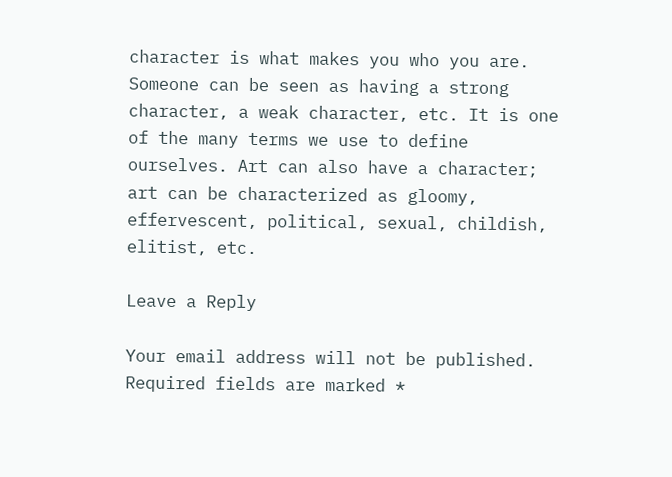character is what makes you who you are. Someone can be seen as having a strong character, a weak character, etc. It is one of the many terms we use to define ourselves. Art can also have a character; art can be characterized as gloomy, effervescent, political, sexual, childish, elitist, etc.

Leave a Reply

Your email address will not be published. Required fields are marked *